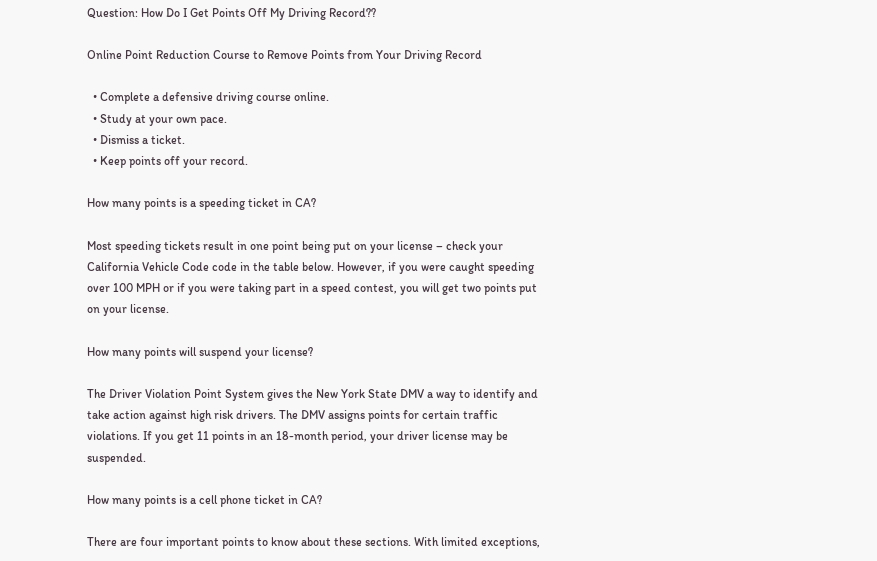Question: How Do I Get Points Off My Driving Record??

Online Point Reduction Course to Remove Points from Your Driving Record

  • Complete a defensive driving course online.
  • Study at your own pace.
  • Dismiss a ticket.
  • Keep points off your record.

How many points is a speeding ticket in CA?

Most speeding tickets result in one point being put on your license – check your California Vehicle Code code in the table below. However, if you were caught speeding over 100 MPH or if you were taking part in a speed contest, you will get two points put on your license.

How many points will suspend your license?

The Driver Violation Point System gives the New York State DMV a way to identify and take action against high risk drivers. The DMV assigns points for certain traffic violations. If you get 11 points in an 18-month period, your driver license may be suspended.

How many points is a cell phone ticket in CA?

There are four important points to know about these sections. With limited exceptions,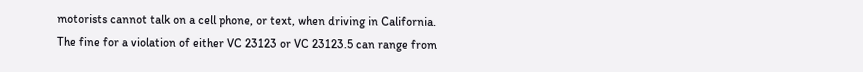motorists cannot talk on a cell phone, or text, when driving in California. The fine for a violation of either VC 23123 or VC 23123.5 can range from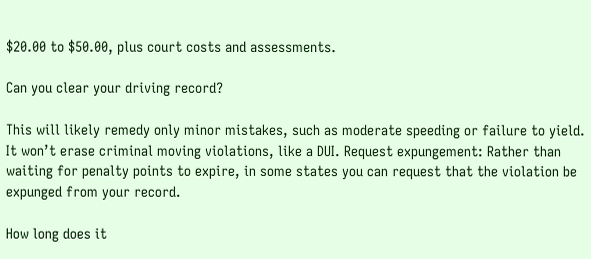$20.00 to $50.00, plus court costs and assessments.

Can you clear your driving record?

This will likely remedy only minor mistakes, such as moderate speeding or failure to yield. It won’t erase criminal moving violations, like a DUI. Request expungement: Rather than waiting for penalty points to expire, in some states you can request that the violation be expunged from your record.

How long does it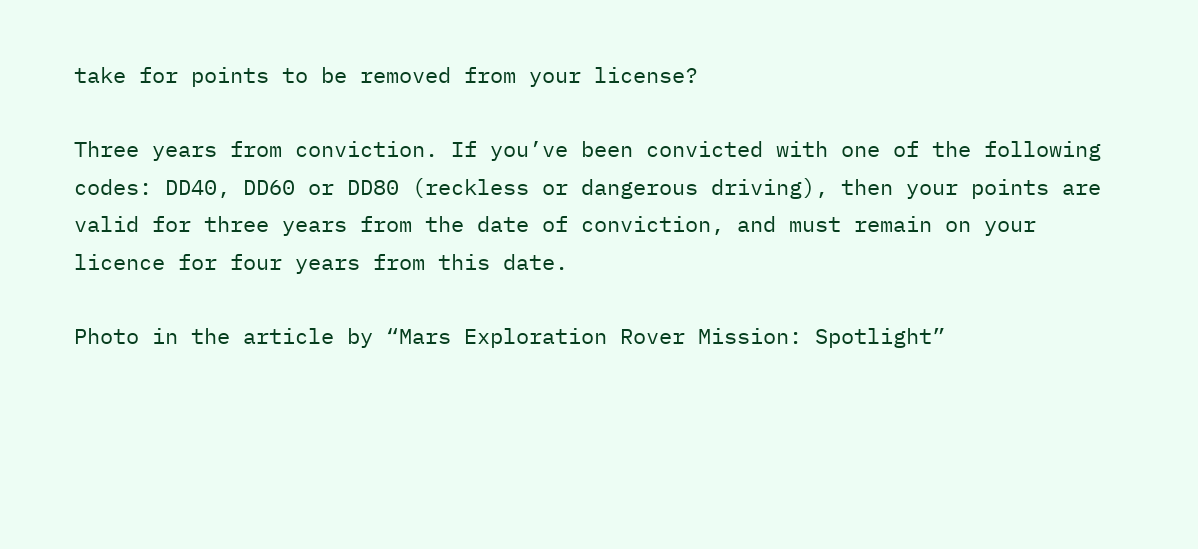take for points to be removed from your license?

Three years from conviction. If you’ve been convicted with one of the following codes: DD40, DD60 or DD80 (reckless or dangerous driving), then your points are valid for three years from the date of conviction, and must remain on your licence for four years from this date.

Photo in the article by “Mars Exploration Rover Mission: Spotlight”